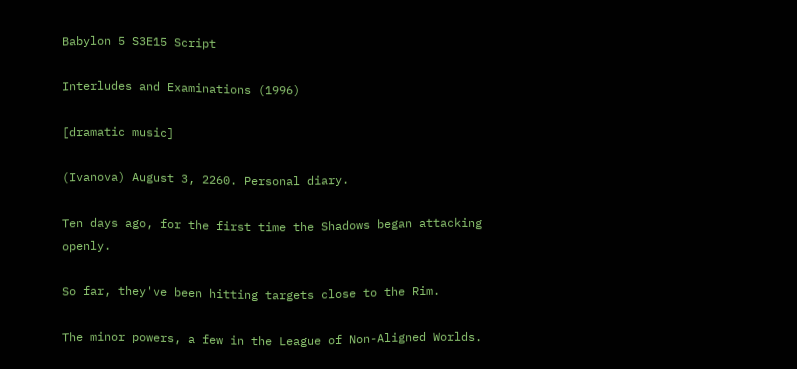Babylon 5 S3E15 Script

Interludes and Examinations (1996)

[dramatic music]

(Ivanova) August 3, 2260. Personal diary.

Ten days ago, for the first time the Shadows began attacking openly.

So far, they've been hitting targets close to the Rim.

The minor powers, a few in the League of Non-Aligned Worlds.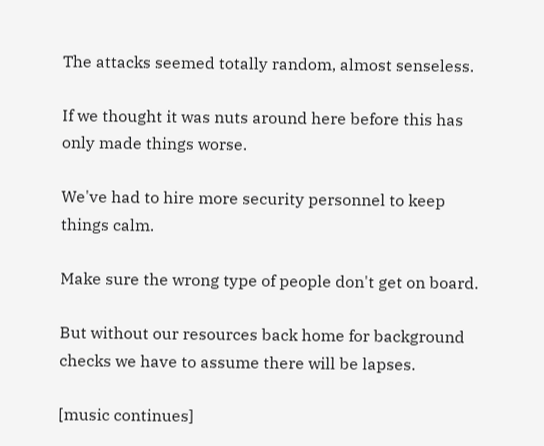The attacks seemed totally random, almost senseless.

If we thought it was nuts around here before this has only made things worse.

We've had to hire more security personnel to keep things calm.

Make sure the wrong type of people don't get on board.

But without our resources back home for background checks we have to assume there will be lapses.

[music continues]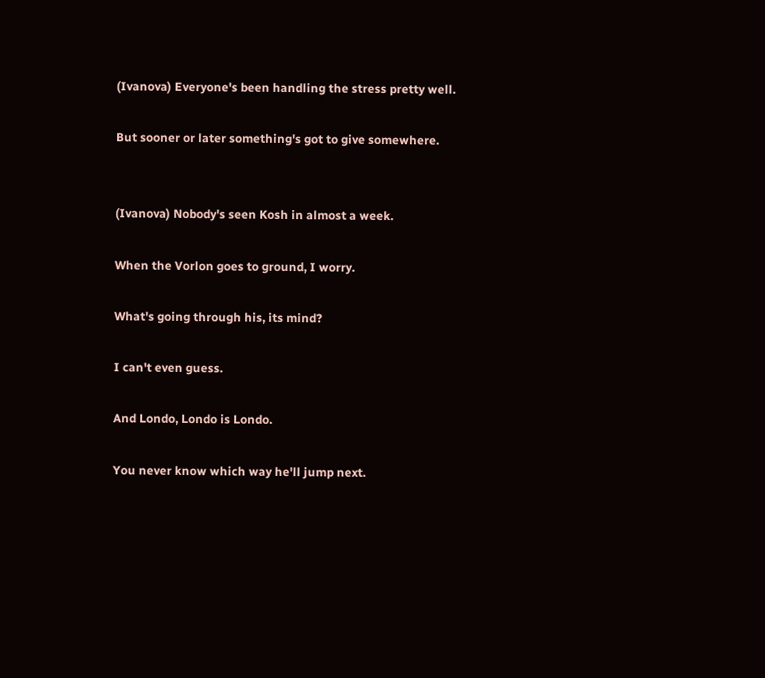(Ivanova) Everyone's been handling the stress pretty well.

But sooner or later something's got to give somewhere.


(Ivanova) Nobody's seen Kosh in almost a week.

When the Vorlon goes to ground, I worry.

What's going through his, its mind?

I can't even guess.

And Londo, Londo is Londo.

You never know which way he'll jump next.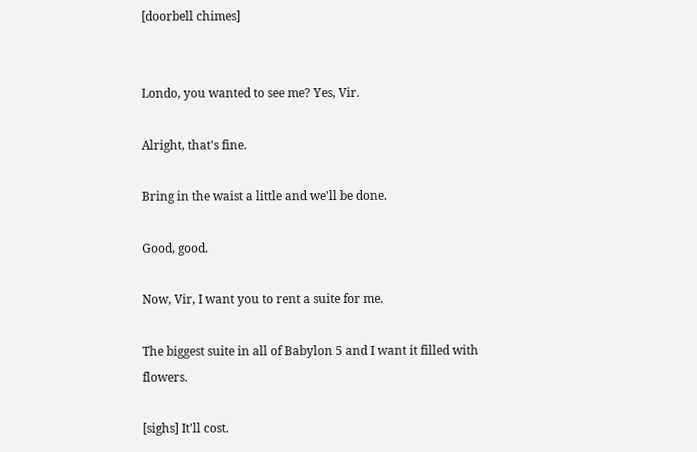[doorbell chimes]


Londo, you wanted to see me? Yes, Vir.

Alright, that's fine.

Bring in the waist a little and we'll be done.

Good, good.

Now, Vir, I want you to rent a suite for me.

The biggest suite in all of Babylon 5 and I want it filled with flowers.

[sighs] It'll cost.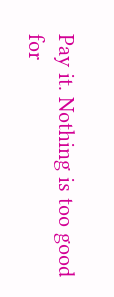Pay it. Nothing is too good for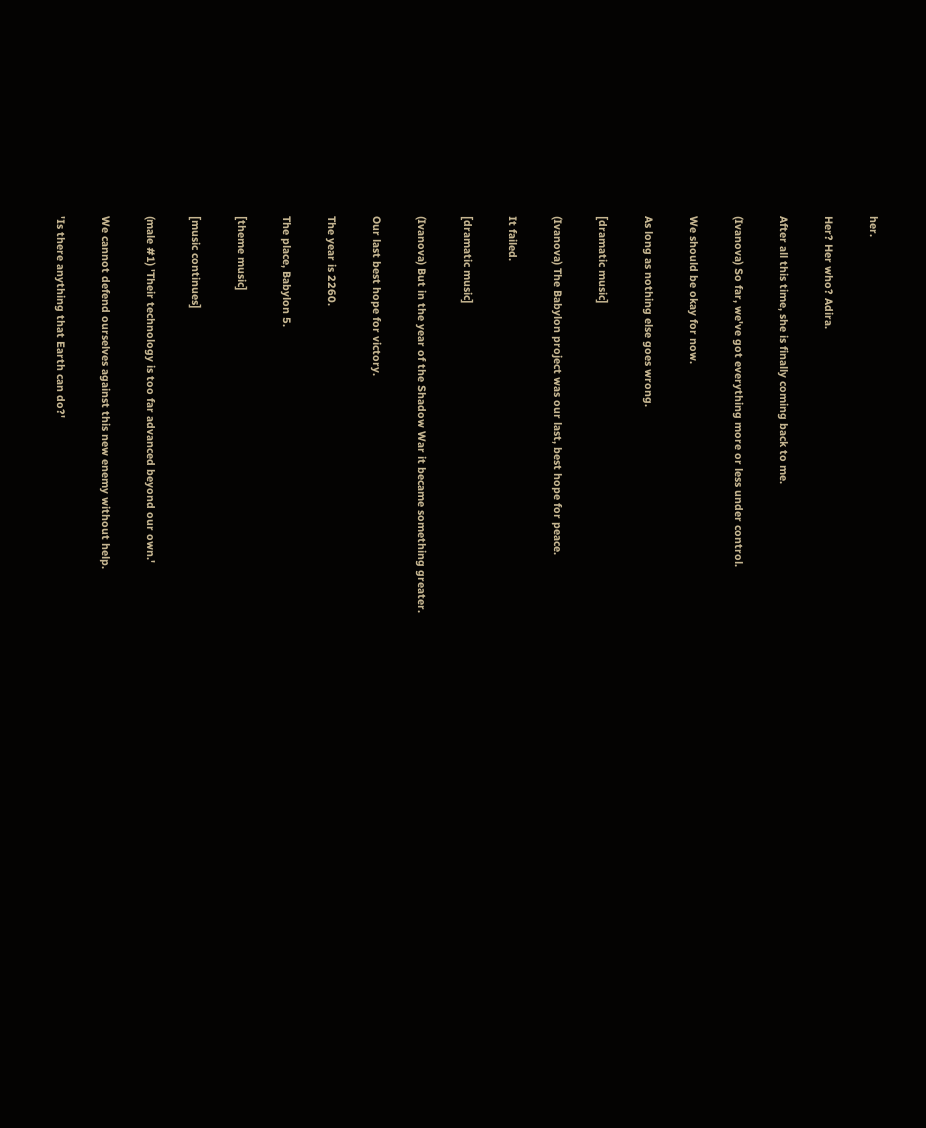her.

Her? Her who? Adira.

After all this time, she is finally coming back to me.

(Ivanova) So far, we've got everything more or less under control.

We should be okay for now.

As long as nothing else goes wrong.

[dramatic music]

(Ivanova) The Babylon project was our last, best hope for peace.

It failed.

[dramatic music]

(Ivanova) But in the year of the Shadow War it became something greater.

Our last best hope for victory.

The year is 2260.

The place, Babylon 5.

[theme music]

[music continues]

(male #1) 'Their technology is too far advanced beyond our own.'

We cannot defend ourselves against this new enemy without help.

'Is there anything that Earth can do?'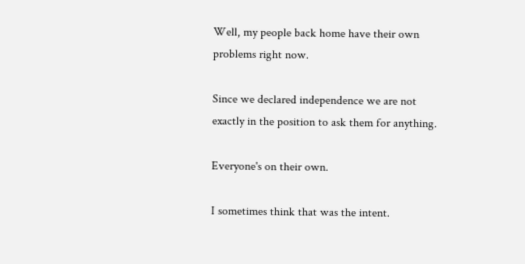Well, my people back home have their own problems right now.

Since we declared independence we are not exactly in the position to ask them for anything.

Everyone's on their own.

I sometimes think that was the intent.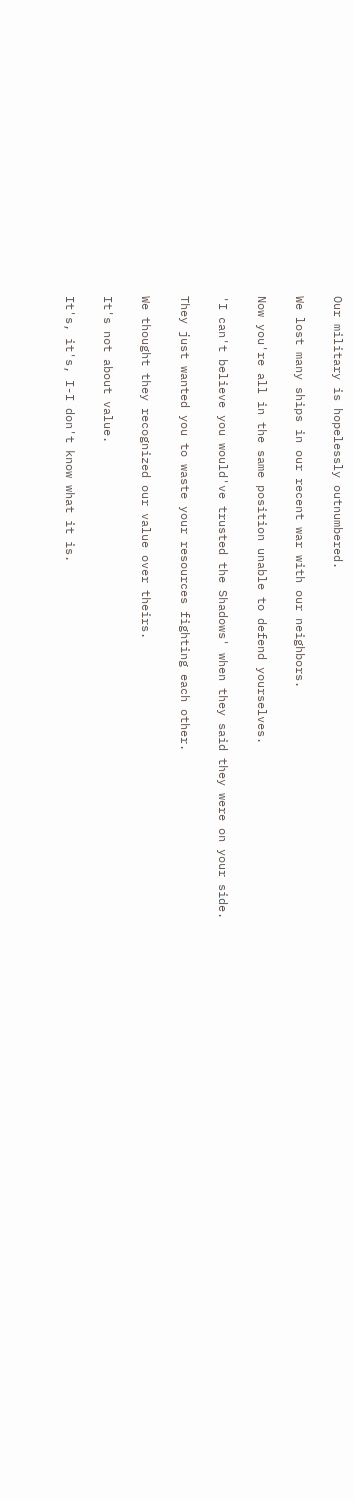Our military is hopelessly outnumbered.

We lost many ships in our recent war with our neighbors.

Now you're all in the same position unable to defend yourselves.

'I can't believe you would've trusted the Shadows' when they said they were on your side.

They just wanted you to waste your resources fighting each other.

We thought they recognized our value over theirs.

It's not about value.

It's, it's, I-I don't know what it is.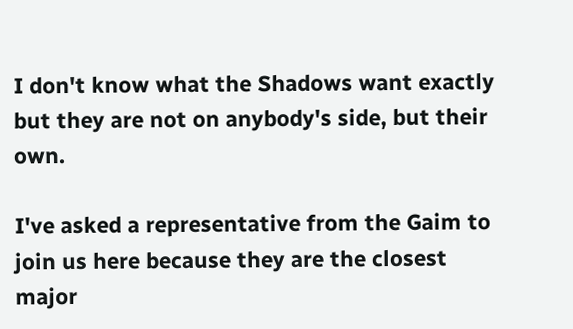I don't know what the Shadows want exactly but they are not on anybody's side, but their own.

I've asked a representative from the Gaim to join us here because they are the closest major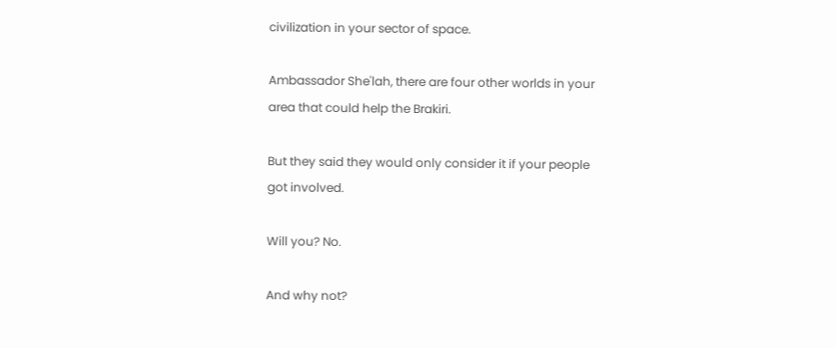civilization in your sector of space.

Ambassador She'lah, there are four other worlds in your area that could help the Brakiri.

But they said they would only consider it if your people got involved.

Will you? No.

And why not?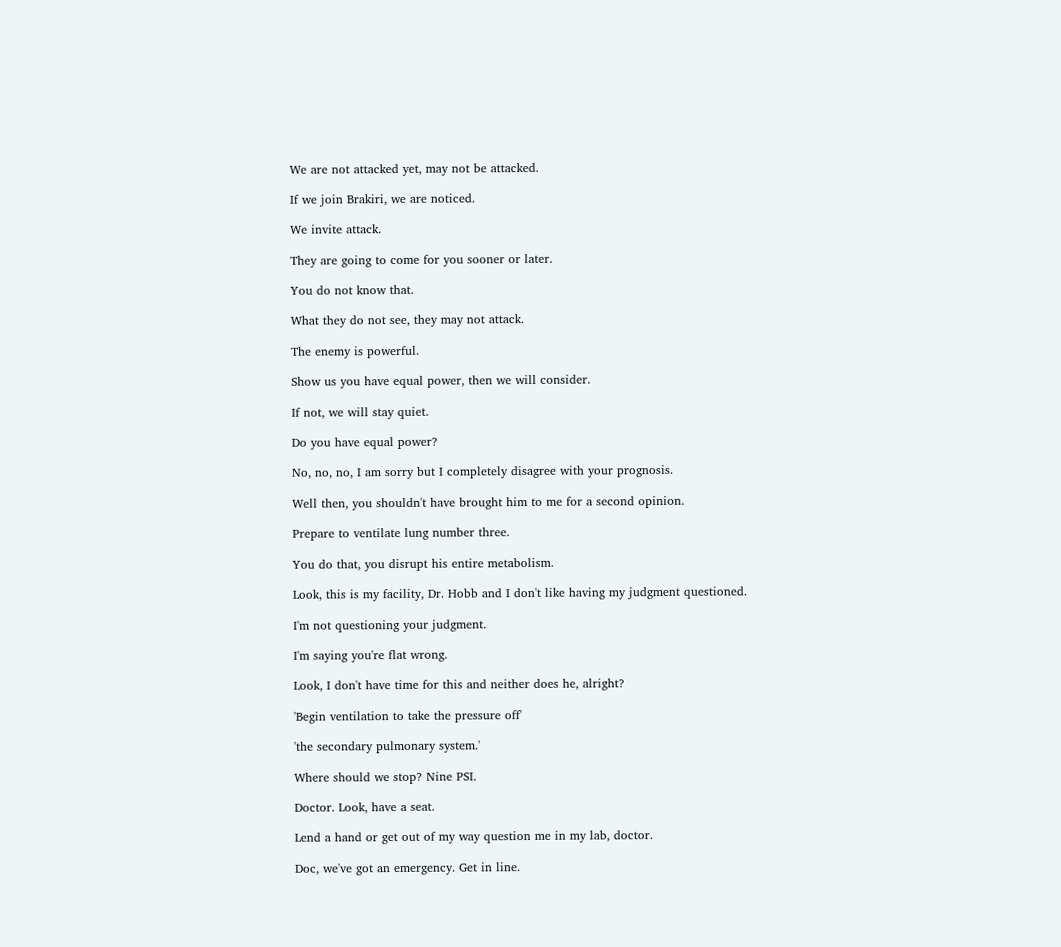We are not attacked yet, may not be attacked.

If we join Brakiri, we are noticed.

We invite attack.

They are going to come for you sooner or later.

You do not know that.

What they do not see, they may not attack.

The enemy is powerful.

Show us you have equal power, then we will consider.

If not, we will stay quiet.

Do you have equal power?

No, no, no, I am sorry but I completely disagree with your prognosis.

Well then, you shouldn't have brought him to me for a second opinion.

Prepare to ventilate lung number three.

You do that, you disrupt his entire metabolism.

Look, this is my facility, Dr. Hobb and I don't like having my judgment questioned.

I'm not questioning your judgment.

I'm saying you're flat wrong.

Look, I don't have time for this and neither does he, alright?

'Begin ventilation to take the pressure off'

'the secondary pulmonary system.'

Where should we stop? Nine PSI.

Doctor. Look, have a seat.

Lend a hand or get out of my way question me in my lab, doctor.

Doc, we've got an emergency. Get in line.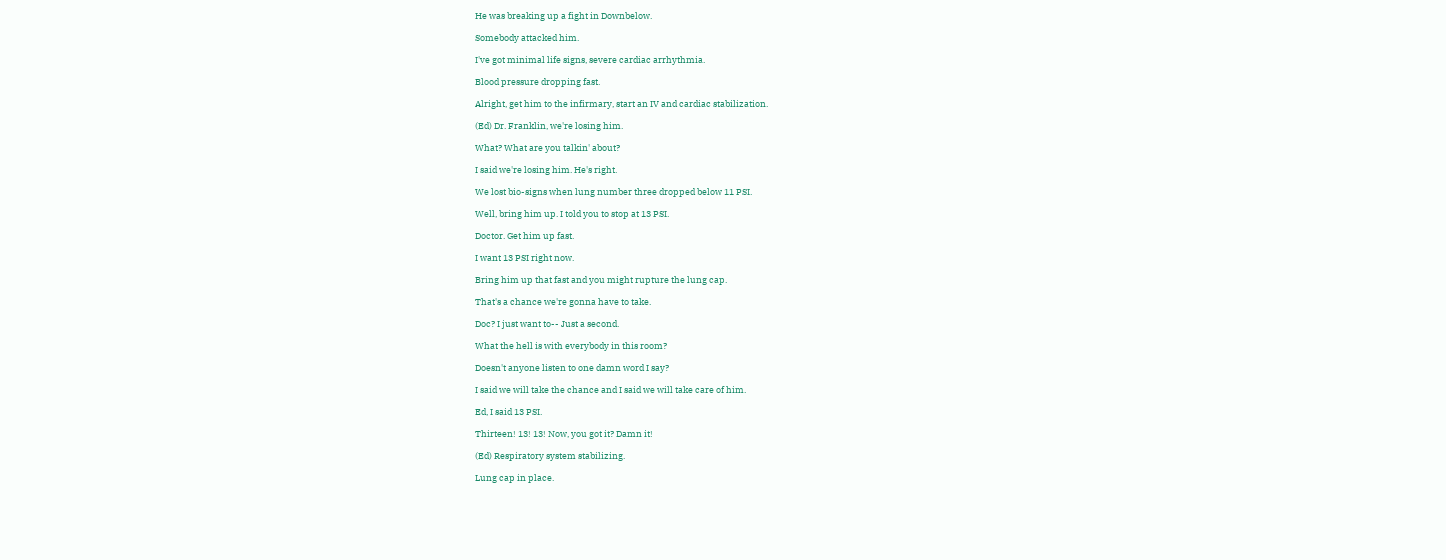He was breaking up a fight in Downbelow.

Somebody attacked him.

I've got minimal life signs, severe cardiac arrhythmia.

Blood pressure dropping fast.

Alright, get him to the infirmary, start an IV and cardiac stabilization.

(Ed) Dr. Franklin, we're losing him.

What? What are you talkin' about?

I said we're losing him. He's right.

We lost bio-signs when lung number three dropped below 11 PSI.

Well, bring him up. I told you to stop at 13 PSI.

Doctor. Get him up fast.

I want 13 PSI right now.

Bring him up that fast and you might rupture the lung cap.

That's a chance we're gonna have to take.

Doc? I just want to-- Just a second.

What the hell is with everybody in this room?

Doesn't anyone listen to one damn word I say?

I said we will take the chance and I said we will take care of him.

Ed, I said 13 PSI.

Thirteen! 13! 13! Now, you got it? Damn it!

(Ed) Respiratory system stabilizing.

Lung cap in place.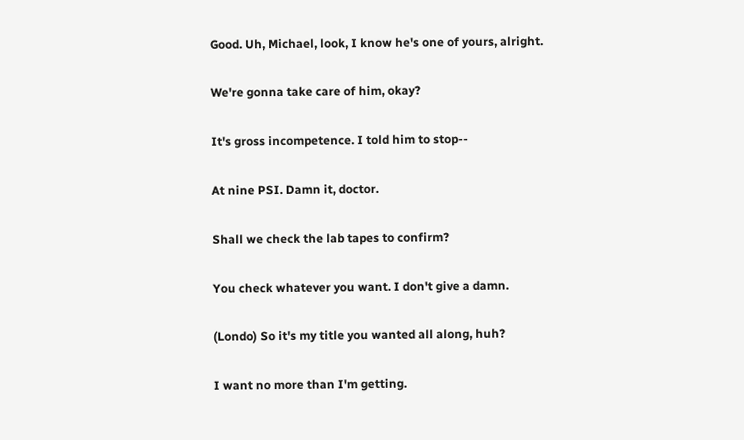Good. Uh, Michael, look, I know he's one of yours, alright.

We're gonna take care of him, okay?

It's gross incompetence. I told him to stop--

At nine PSI. Damn it, doctor.

Shall we check the lab tapes to confirm?

You check whatever you want. I don't give a damn.

(Londo) So it's my title you wanted all along, huh?

I want no more than I'm getting.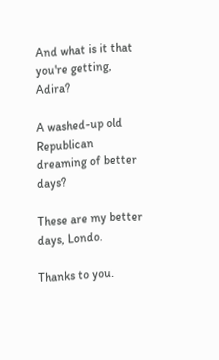And what is it that you're getting, Adira?

A washed-up old Republican dreaming of better days?

These are my better days, Londo.

Thanks to you.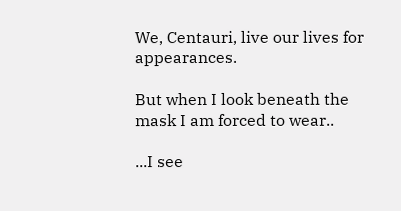We, Centauri, live our lives for appearances.

But when I look beneath the mask I am forced to wear..

...I see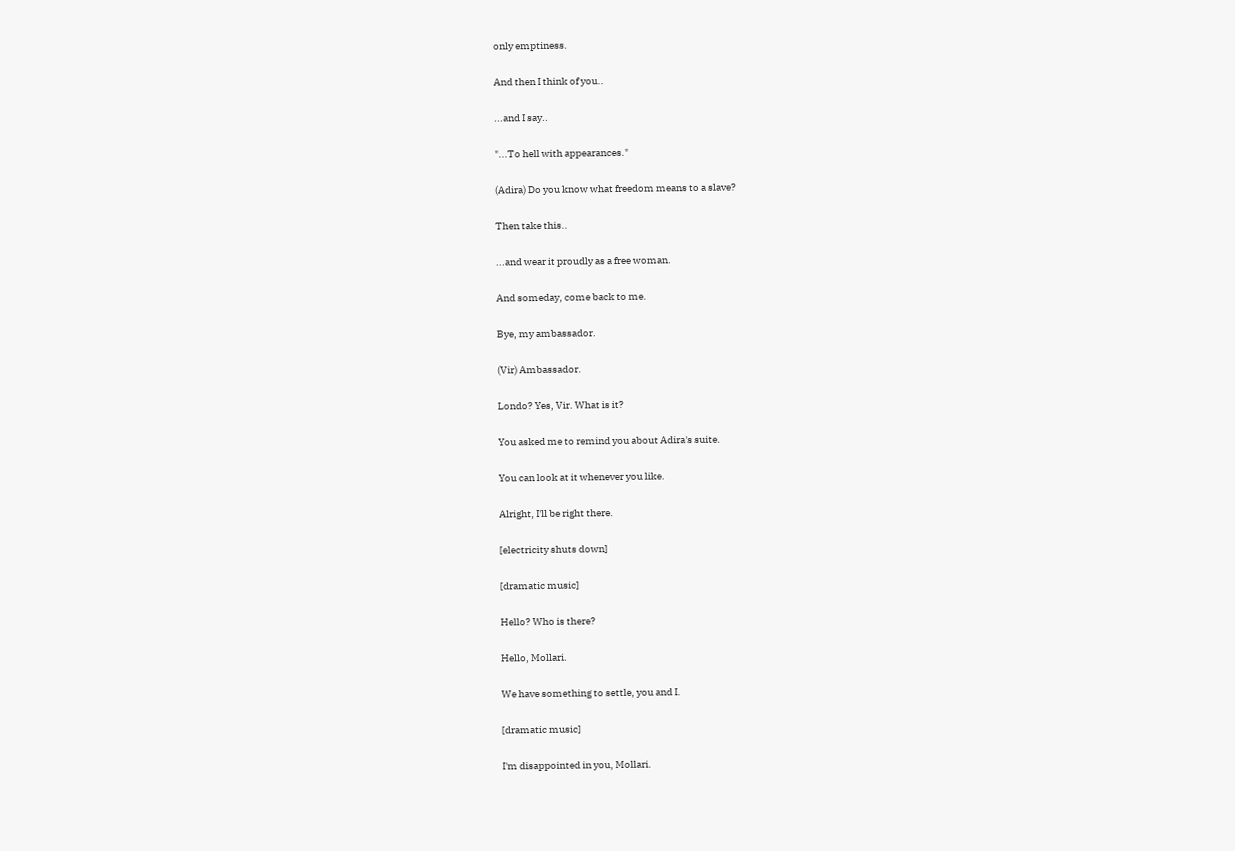only emptiness.

And then I think of you..

...and I say..

"...To hell with appearances."

(Adira) Do you know what freedom means to a slave?

Then take this..

...and wear it proudly as a free woman.

And someday, come back to me.

Bye, my ambassador.

(Vir) Ambassador.

Londo? Yes, Vir. What is it?

You asked me to remind you about Adira's suite.

You can look at it whenever you like.

Alright, I'll be right there.

[electricity shuts down]

[dramatic music]

Hello? Who is there?

Hello, Mollari.

We have something to settle, you and I.

[dramatic music]

I'm disappointed in you, Mollari.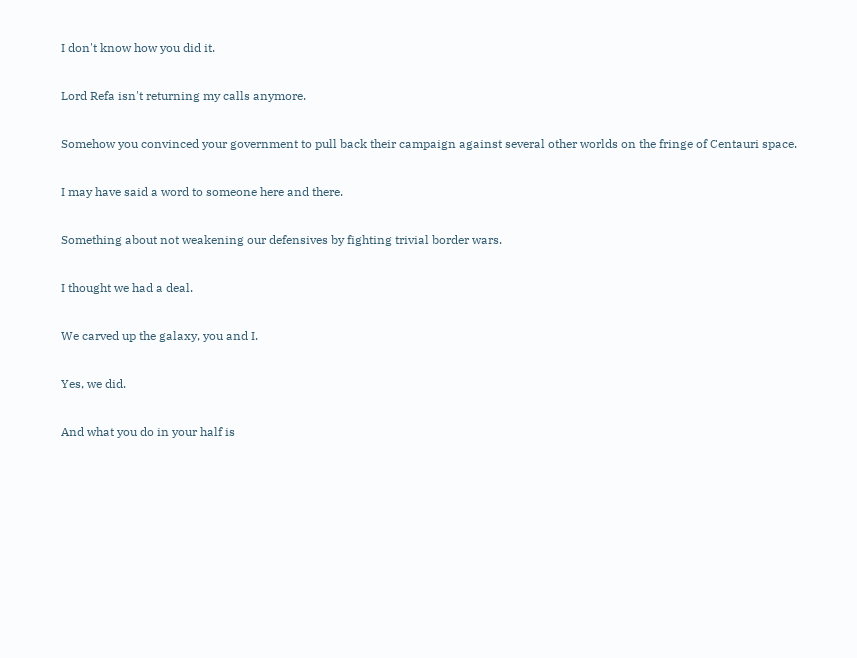I don't know how you did it.

Lord Refa isn't returning my calls anymore.

Somehow you convinced your government to pull back their campaign against several other worlds on the fringe of Centauri space.

I may have said a word to someone here and there.

Something about not weakening our defensives by fighting trivial border wars.

I thought we had a deal.

We carved up the galaxy, you and I.

Yes, we did.

And what you do in your half is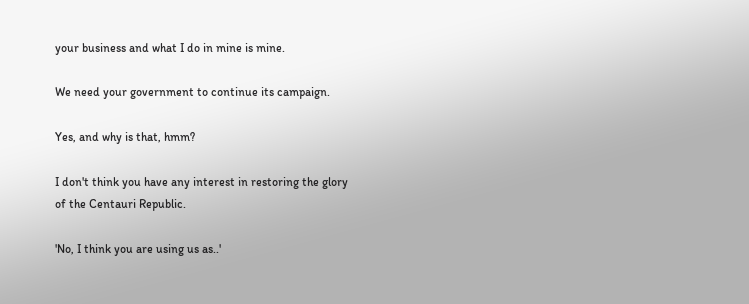your business and what I do in mine is mine.

We need your government to continue its campaign.

Yes, and why is that, hmm?

I don't think you have any interest in restoring the glory of the Centauri Republic.

'No, I think you are using us as..'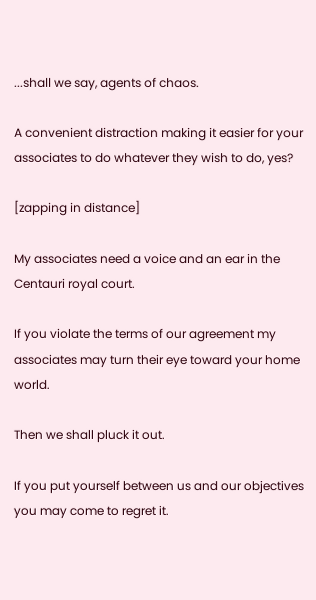...shall we say, agents of chaos.

A convenient distraction making it easier for your associates to do whatever they wish to do, yes?

[zapping in distance]

My associates need a voice and an ear in the Centauri royal court.

If you violate the terms of our agreement my associates may turn their eye toward your home world.

Then we shall pluck it out.

If you put yourself between us and our objectives you may come to regret it.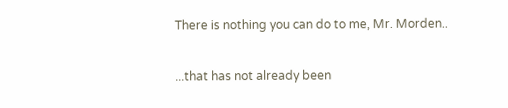There is nothing you can do to me, Mr. Morden..

...that has not already been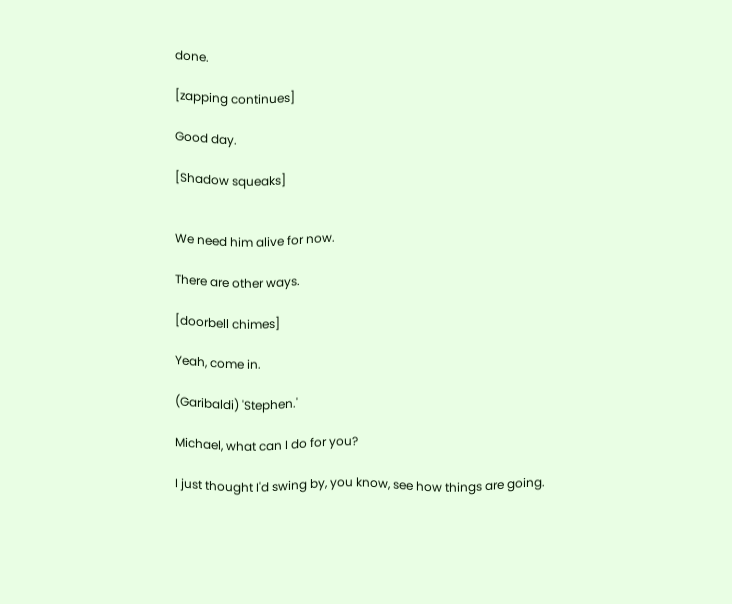done.

[zapping continues]

Good day.

[Shadow squeaks]


We need him alive for now.

There are other ways.

[doorbell chimes]

Yeah, come in.

(Garibaldi) 'Stephen.'

Michael, what can I do for you?

I just thought I'd swing by, you know, see how things are going.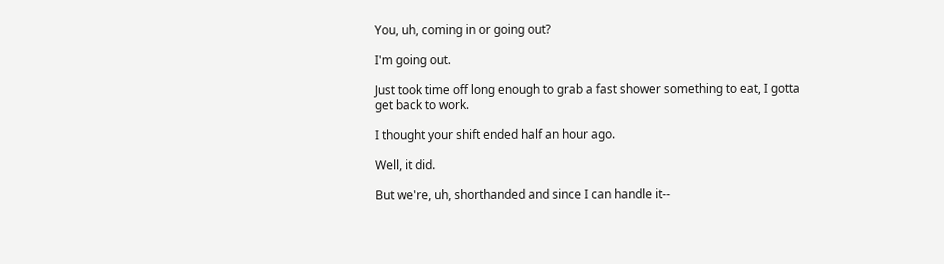You, uh, coming in or going out?

I'm going out.

Just took time off long enough to grab a fast shower something to eat, I gotta get back to work.

I thought your shift ended half an hour ago.

Well, it did.

But we're, uh, shorthanded and since I can handle it--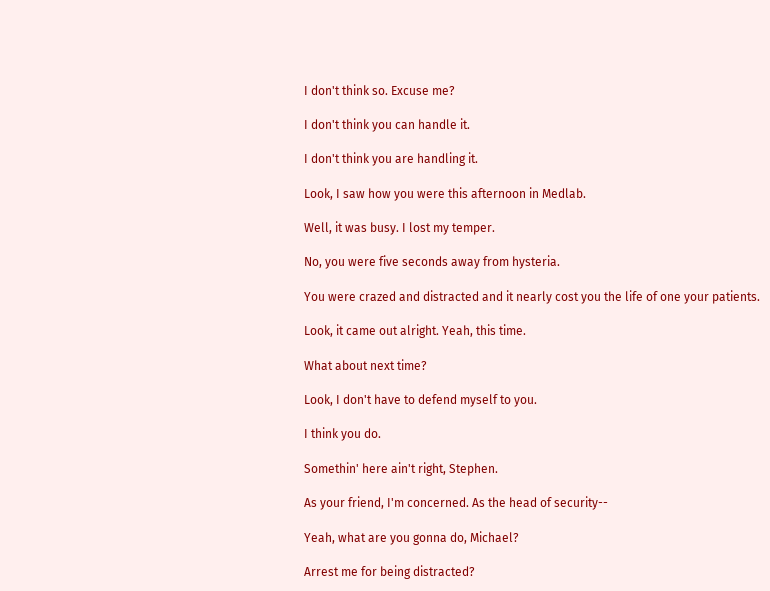I don't think so. Excuse me?

I don't think you can handle it.

I don't think you are handling it.

Look, I saw how you were this afternoon in Medlab.

Well, it was busy. I lost my temper.

No, you were five seconds away from hysteria.

You were crazed and distracted and it nearly cost you the life of one your patients.

Look, it came out alright. Yeah, this time.

What about next time?

Look, I don't have to defend myself to you.

I think you do.

Somethin' here ain't right, Stephen.

As your friend, I'm concerned. As the head of security--

Yeah, what are you gonna do, Michael?

Arrest me for being distracted?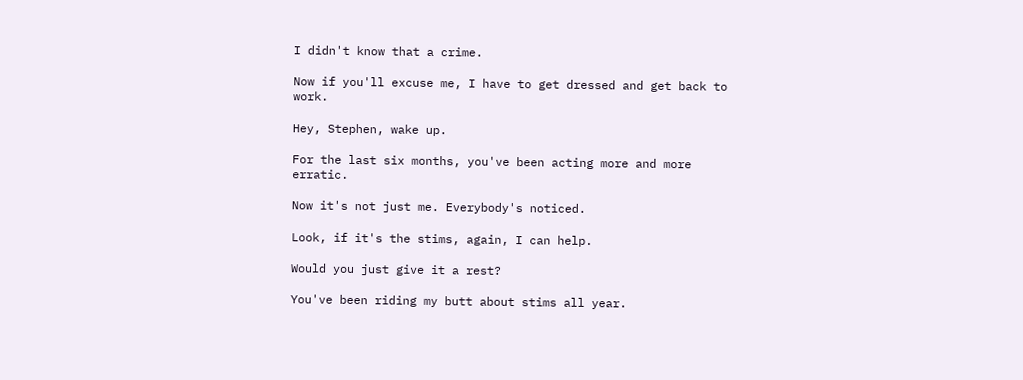I didn't know that a crime.

Now if you'll excuse me, I have to get dressed and get back to work.

Hey, Stephen, wake up.

For the last six months, you've been acting more and more erratic.

Now it's not just me. Everybody's noticed.

Look, if it's the stims, again, I can help.

Would you just give it a rest?

You've been riding my butt about stims all year.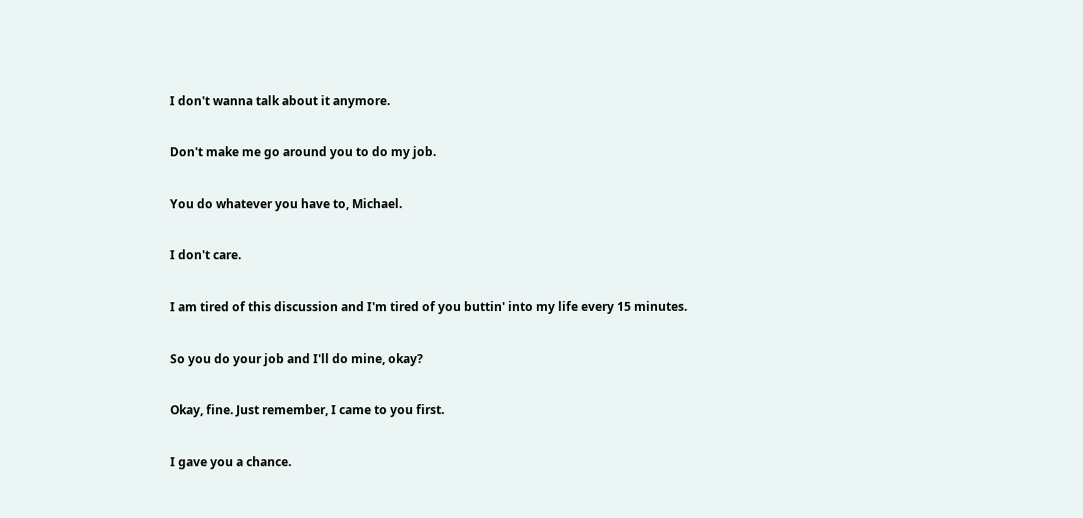I don't wanna talk about it anymore.

Don't make me go around you to do my job.

You do whatever you have to, Michael.

I don't care.

I am tired of this discussion and I'm tired of you buttin' into my life every 15 minutes.

So you do your job and I'll do mine, okay?

Okay, fine. Just remember, I came to you first.

I gave you a chance.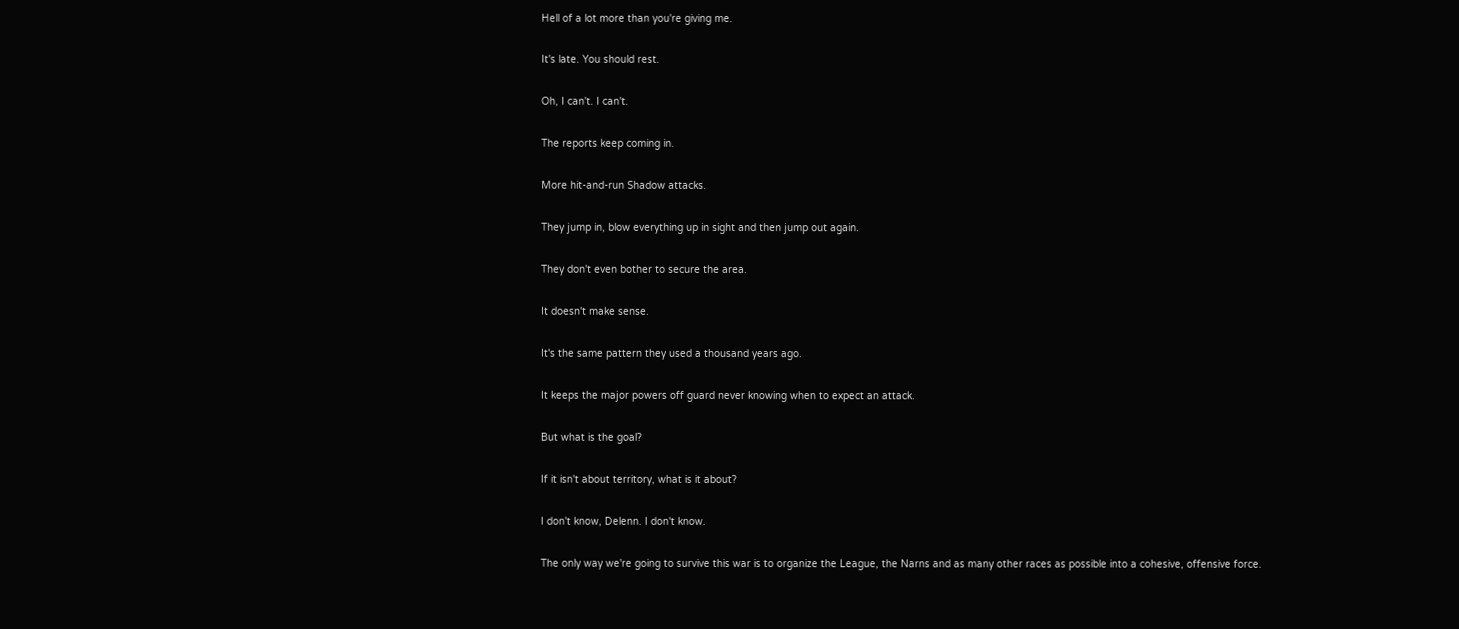Hell of a lot more than you're giving me.

It's late. You should rest.

Oh, I can't. I can't.

The reports keep coming in.

More hit-and-run Shadow attacks.

They jump in, blow everything up in sight and then jump out again.

They don't even bother to secure the area.

It doesn't make sense.

It's the same pattern they used a thousand years ago.

It keeps the major powers off guard never knowing when to expect an attack.

But what is the goal?

If it isn't about territory, what is it about?

I don't know, Delenn. I don't know.

The only way we're going to survive this war is to organize the League, the Narns and as many other races as possible into a cohesive, offensive force.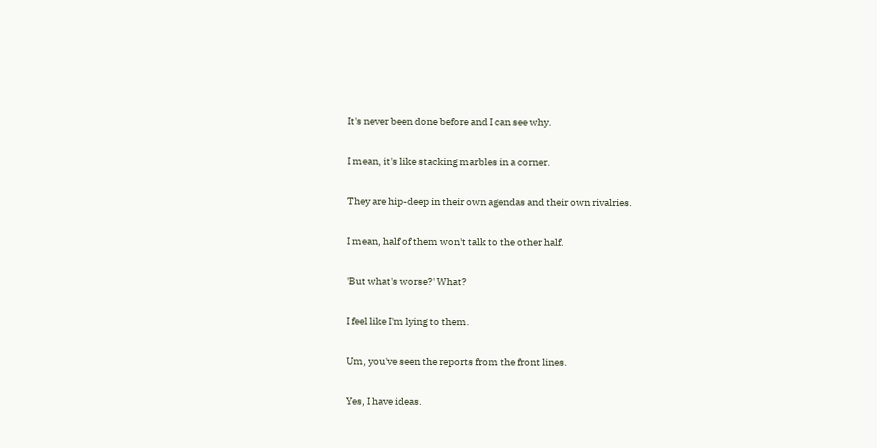It's never been done before and I can see why.

I mean, it's like stacking marbles in a corner.

They are hip-deep in their own agendas and their own rivalries.

I mean, half of them won't talk to the other half.

'But what's worse?' What?

I feel like I'm lying to them.

Um, you've seen the reports from the front lines.

Yes, I have ideas.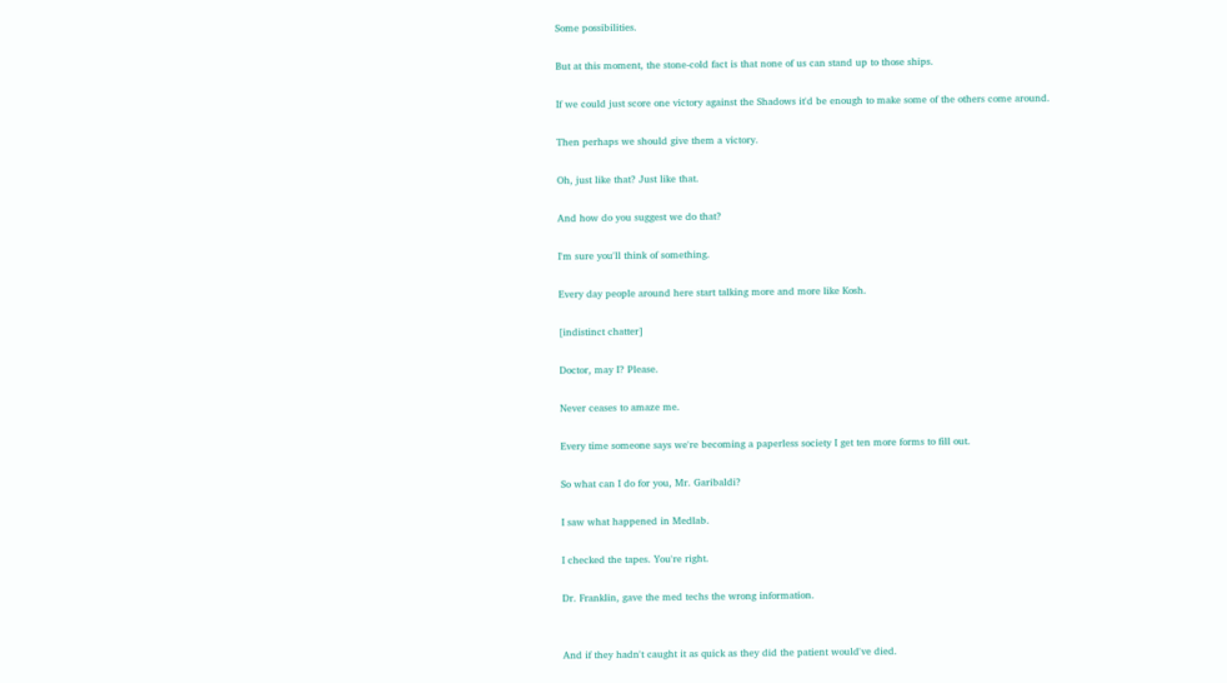Some possibilities.

But at this moment, the stone-cold fact is that none of us can stand up to those ships.

If we could just score one victory against the Shadows it'd be enough to make some of the others come around.

Then perhaps we should give them a victory.

Oh, just like that? Just like that.

And how do you suggest we do that?

I'm sure you'll think of something.

Every day people around here start talking more and more like Kosh.

[indistinct chatter]

Doctor, may I? Please.

Never ceases to amaze me.

Every time someone says we're becoming a paperless society I get ten more forms to fill out.

So what can I do for you, Mr. Garibaldi?

I saw what happened in Medlab.

I checked the tapes. You're right.

Dr. Franklin, gave the med techs the wrong information.


And if they hadn't caught it as quick as they did the patient would've died.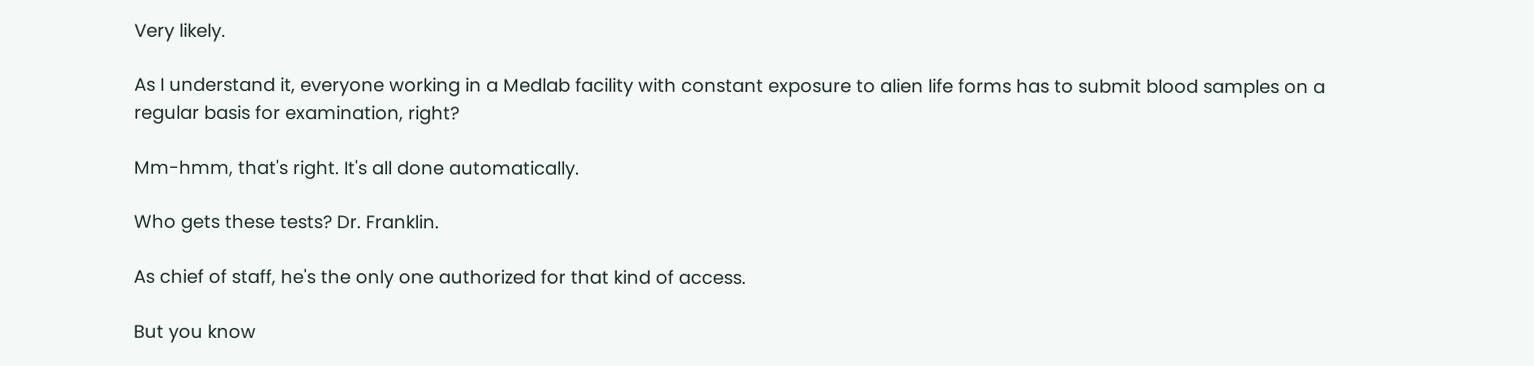Very likely.

As I understand it, everyone working in a Medlab facility with constant exposure to alien life forms has to submit blood samples on a regular basis for examination, right?

Mm-hmm, that's right. It's all done automatically.

Who gets these tests? Dr. Franklin.

As chief of staff, he's the only one authorized for that kind of access.

But you know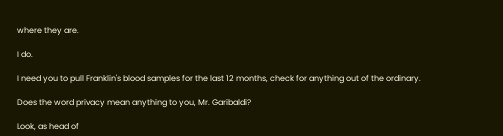where they are.

I do.

I need you to pull Franklin's blood samples for the last 12 months, check for anything out of the ordinary.

Does the word privacy mean anything to you, Mr. Garibaldi?

Look, as head of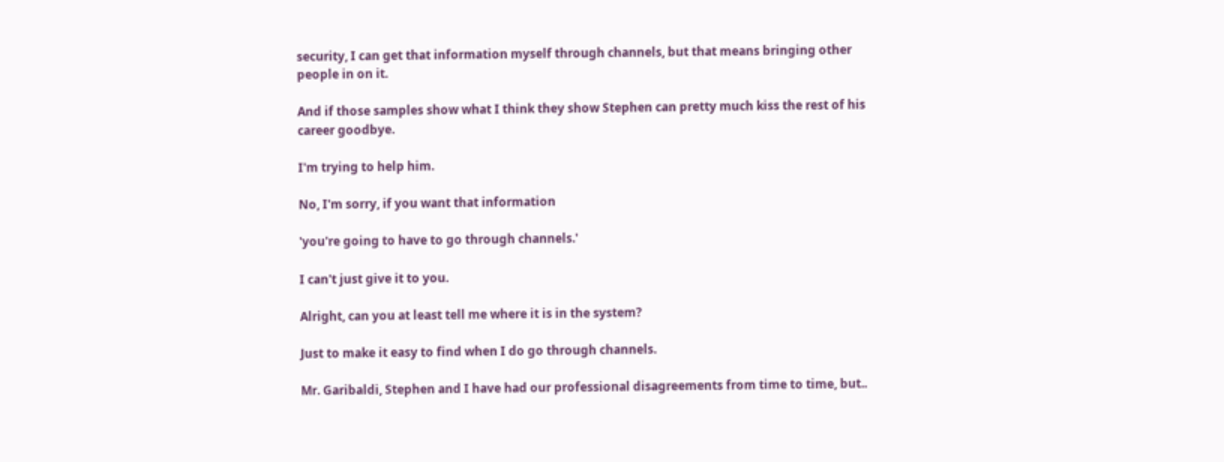security, I can get that information myself through channels, but that means bringing other people in on it.

And if those samples show what I think they show Stephen can pretty much kiss the rest of his career goodbye.

I'm trying to help him.

No, I'm sorry, if you want that information

'you're going to have to go through channels.'

I can't just give it to you.

Alright, can you at least tell me where it is in the system?

Just to make it easy to find when I do go through channels.

Mr. Garibaldi, Stephen and I have had our professional disagreements from time to time, but..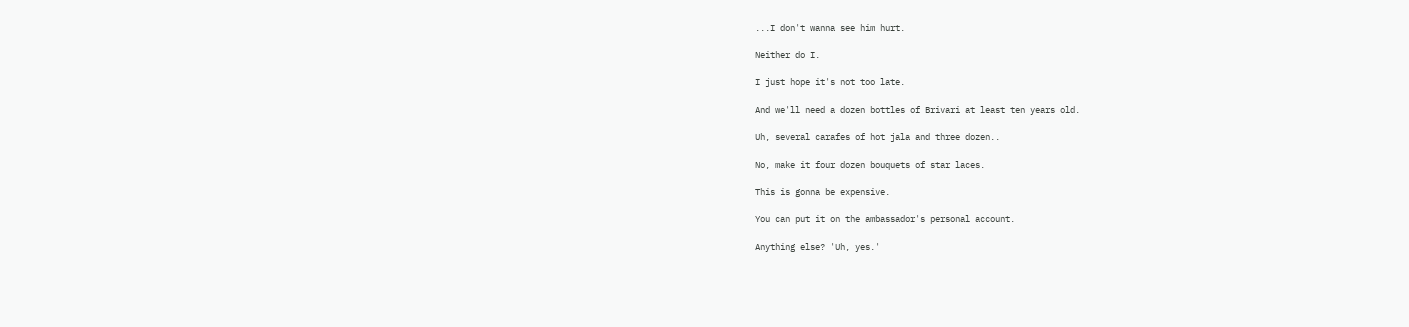...I don't wanna see him hurt.

Neither do I.

I just hope it's not too late.

And we'll need a dozen bottles of Brivari at least ten years old.

Uh, several carafes of hot jala and three dozen..

No, make it four dozen bouquets of star laces.

This is gonna be expensive.

You can put it on the ambassador's personal account.

Anything else? 'Uh, yes.'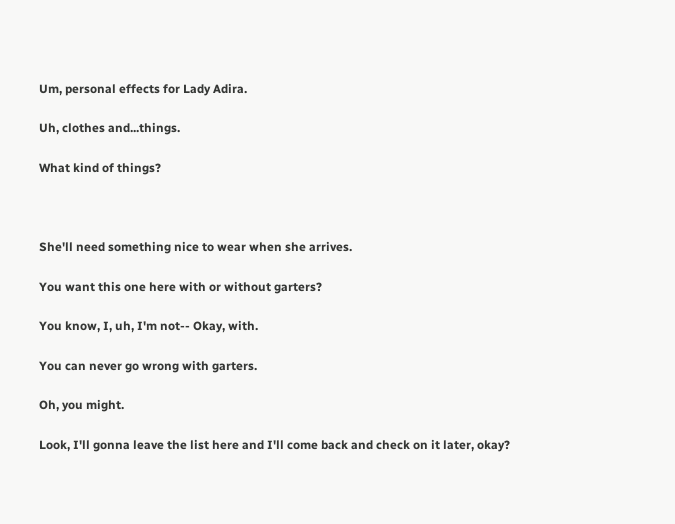Um, personal effects for Lady Adira.

Uh, clothes and...things.

What kind of things?



She'll need something nice to wear when she arrives.

You want this one here with or without garters?

You know, I, uh, I'm not-- Okay, with.

You can never go wrong with garters.

Oh, you might.

Look, I'll gonna leave the list here and I'll come back and check on it later, okay?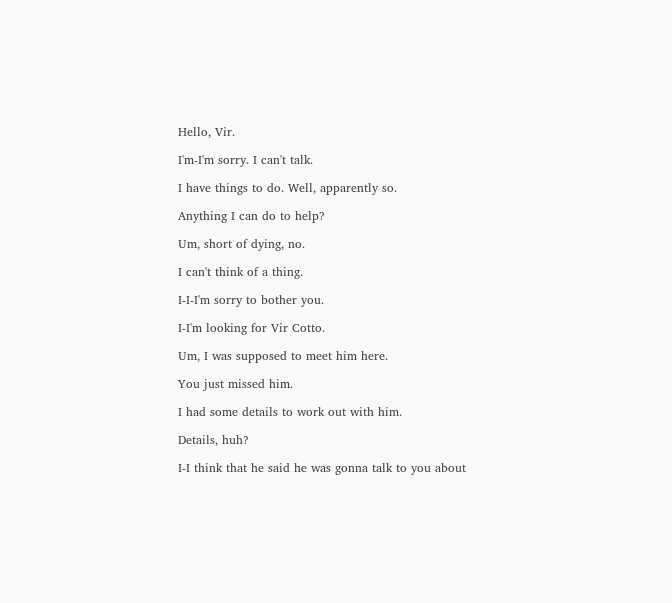Hello, Vir.

I'm-I'm sorry. I can't talk.

I have things to do. Well, apparently so.

Anything I can do to help?

Um, short of dying, no.

I can't think of a thing.

I-I-I'm sorry to bother you.

I-I'm looking for Vir Cotto.

Um, I was supposed to meet him here.

You just missed him.

I had some details to work out with him.

Details, huh?

I-I think that he said he was gonna talk to you about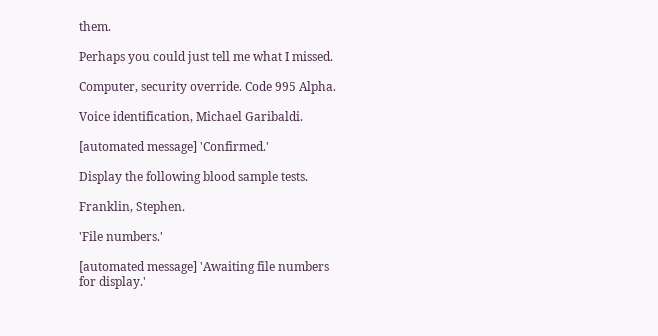them.

Perhaps you could just tell me what I missed.

Computer, security override. Code 995 Alpha.

Voice identification, Michael Garibaldi.

[automated message] 'Confirmed.'

Display the following blood sample tests.

Franklin, Stephen.

'File numbers.'

[automated message] 'Awaiting file numbers for display.'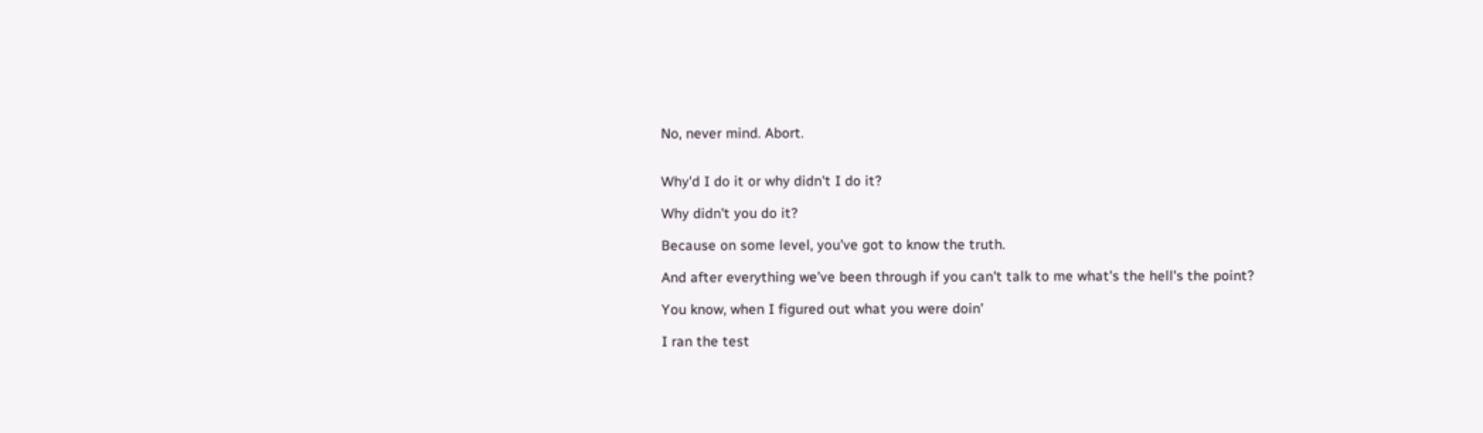No, never mind. Abort.


Why'd I do it or why didn't I do it?

Why didn't you do it?

Because on some level, you've got to know the truth.

And after everything we've been through if you can't talk to me what's the hell's the point?

You know, when I figured out what you were doin'

I ran the test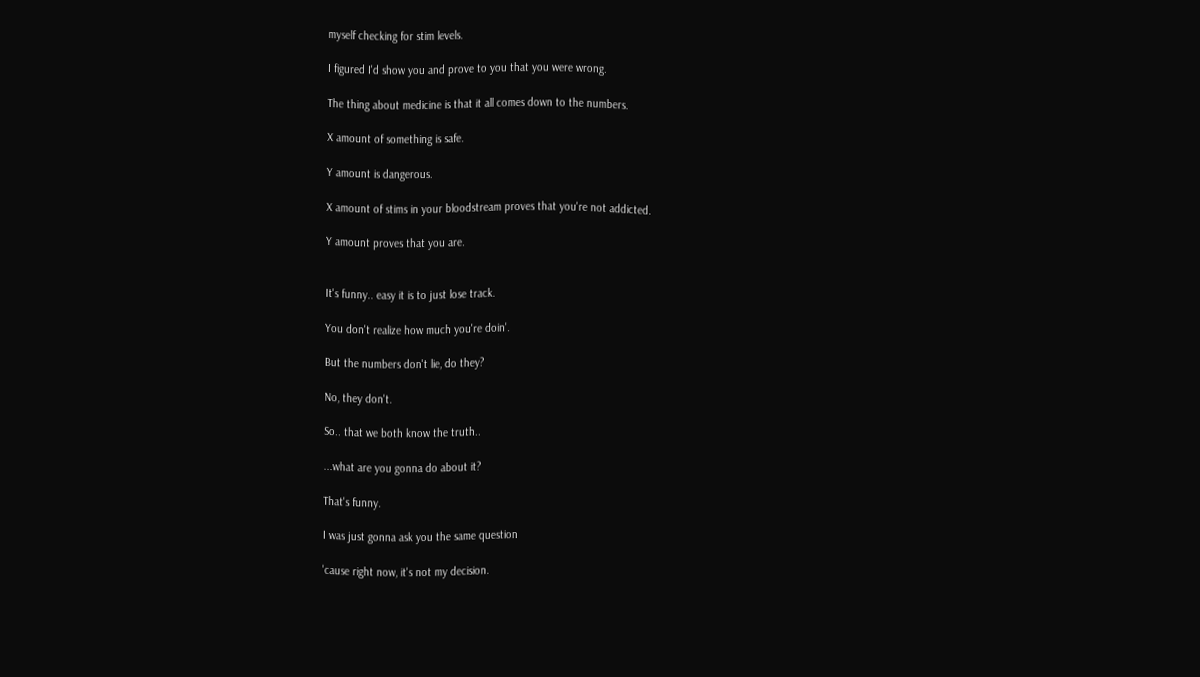myself checking for stim levels.

I figured I'd show you and prove to you that you were wrong.

The thing about medicine is that it all comes down to the numbers.

X amount of something is safe.

Y amount is dangerous.

X amount of stims in your bloodstream proves that you're not addicted.

Y amount proves that you are.


It's funny.. easy it is to just lose track.

You don't realize how much you're doin'.

But the numbers don't lie, do they?

No, they don't.

So.. that we both know the truth..

...what are you gonna do about it?

That's funny.

I was just gonna ask you the same question

'cause right now, it's not my decision.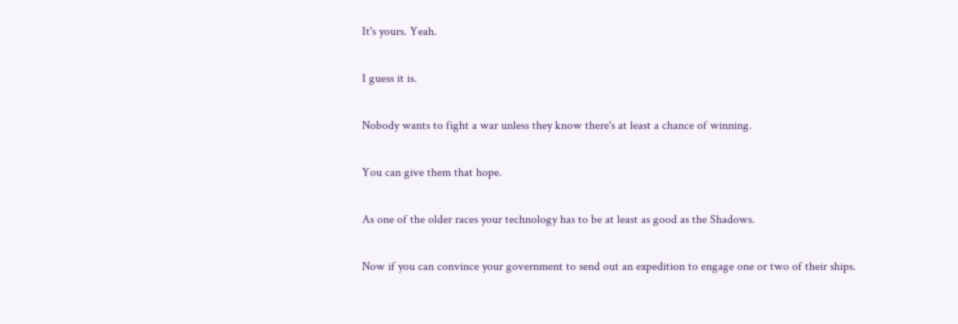It's yours. Yeah.

I guess it is.

Nobody wants to fight a war unless they know there's at least a chance of winning.

You can give them that hope.

As one of the older races your technology has to be at least as good as the Shadows.

Now if you can convince your government to send out an expedition to engage one or two of their ships.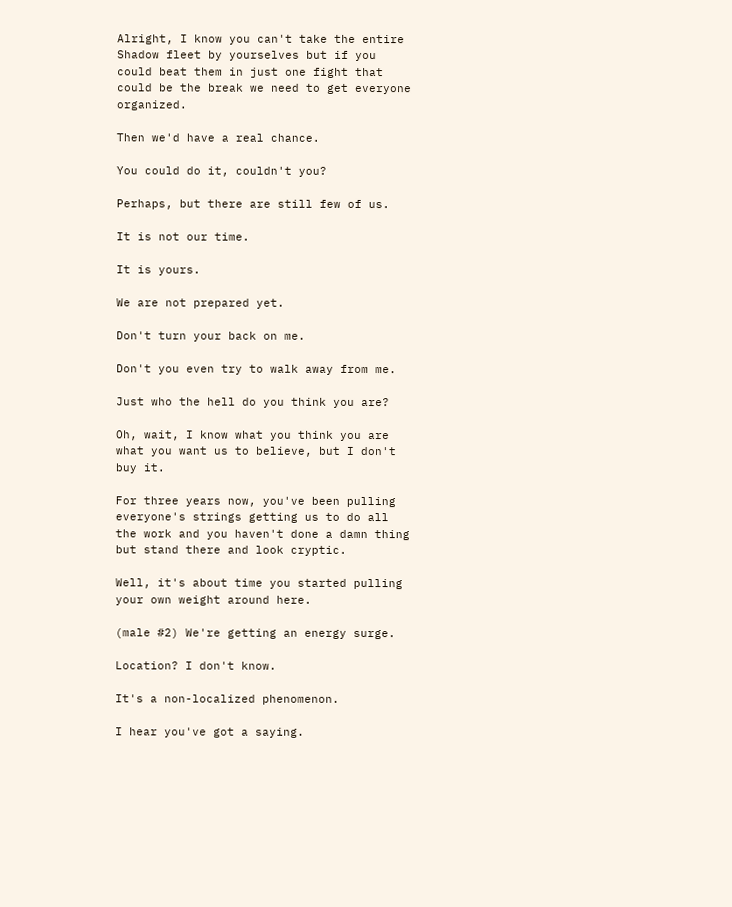Alright, I know you can't take the entire Shadow fleet by yourselves but if you could beat them in just one fight that could be the break we need to get everyone organized.

Then we'd have a real chance.

You could do it, couldn't you?

Perhaps, but there are still few of us.

It is not our time.

It is yours.

We are not prepared yet.

Don't turn your back on me.

Don't you even try to walk away from me.

Just who the hell do you think you are?

Oh, wait, I know what you think you are what you want us to believe, but I don't buy it.

For three years now, you've been pulling everyone's strings getting us to do all the work and you haven't done a damn thing but stand there and look cryptic.

Well, it's about time you started pulling your own weight around here.

(male #2) We're getting an energy surge.

Location? I don't know.

It's a non-localized phenomenon.

I hear you've got a saying.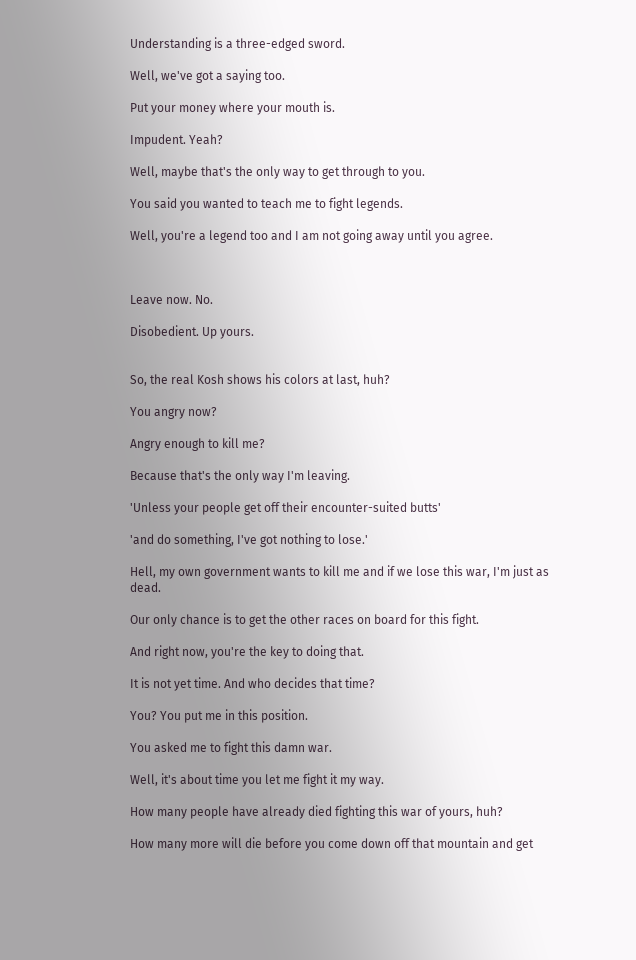Understanding is a three-edged sword.

Well, we've got a saying too.

Put your money where your mouth is.

Impudent. Yeah?

Well, maybe that's the only way to get through to you.

You said you wanted to teach me to fight legends.

Well, you're a legend too and I am not going away until you agree.



Leave now. No.

Disobedient. Up yours.


So, the real Kosh shows his colors at last, huh?

You angry now?

Angry enough to kill me?

Because that's the only way I'm leaving.

'Unless your people get off their encounter-suited butts'

'and do something, I've got nothing to lose.'

Hell, my own government wants to kill me and if we lose this war, I'm just as dead.

Our only chance is to get the other races on board for this fight.

And right now, you're the key to doing that.

It is not yet time. And who decides that time?

You? You put me in this position.

You asked me to fight this damn war.

Well, it's about time you let me fight it my way.

How many people have already died fighting this war of yours, huh?

How many more will die before you come down off that mountain and get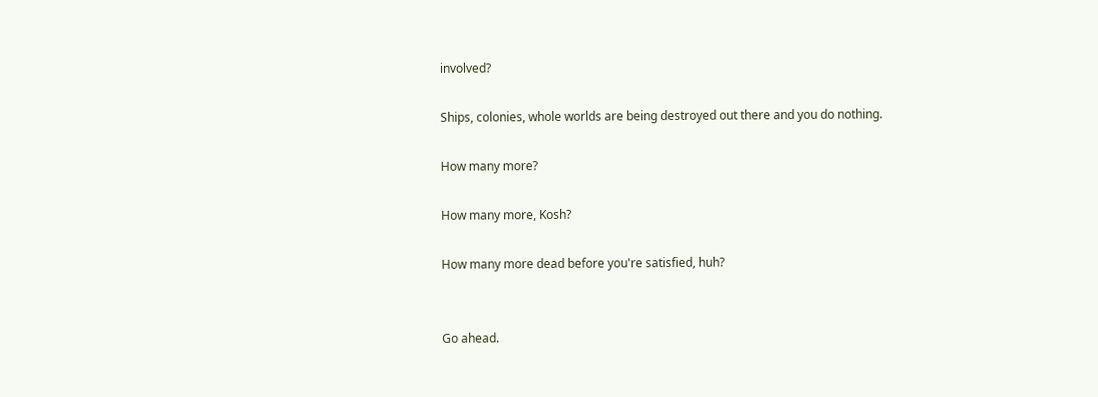involved?

Ships, colonies, whole worlds are being destroyed out there and you do nothing.

How many more?

How many more, Kosh?

How many more dead before you're satisfied, huh?


Go ahead.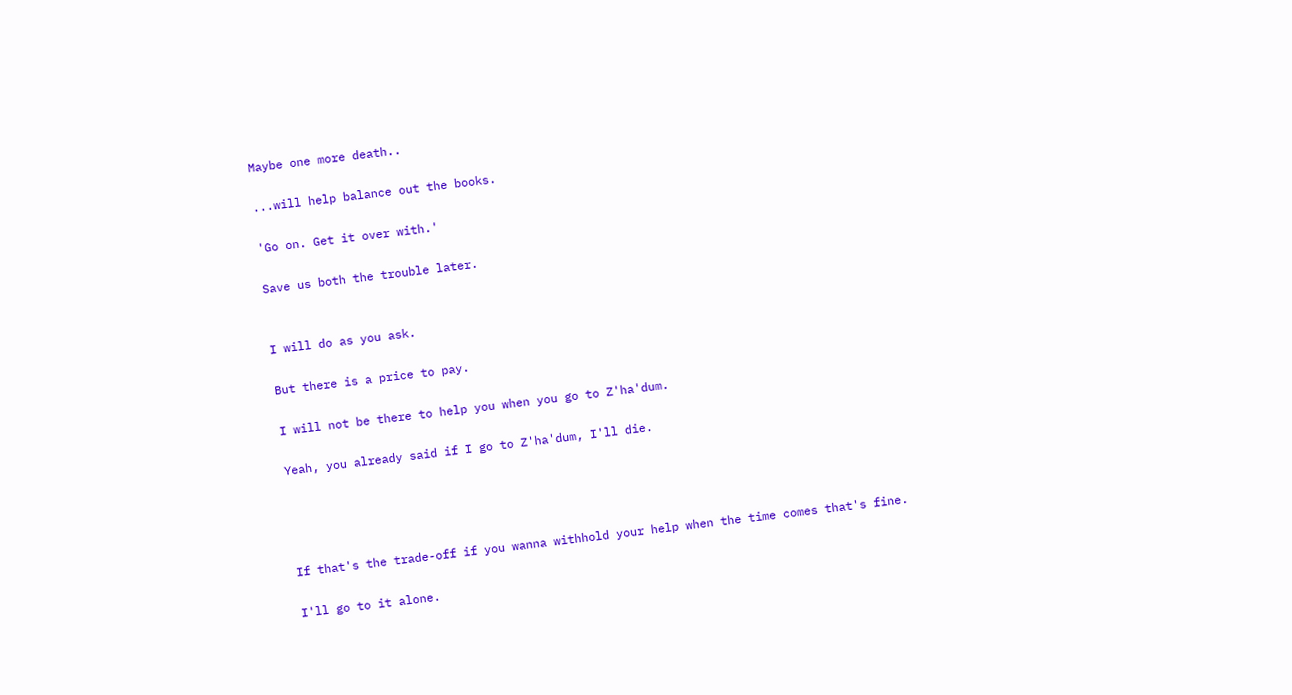Maybe one more death..

...will help balance out the books.

'Go on. Get it over with.'

Save us both the trouble later.


I will do as you ask.

But there is a price to pay.

I will not be there to help you when you go to Z'ha'dum.

Yeah, you already said if I go to Z'ha'dum, I'll die.




If that's the trade-off if you wanna withhold your help when the time comes that's fine.

I'll go to it alone.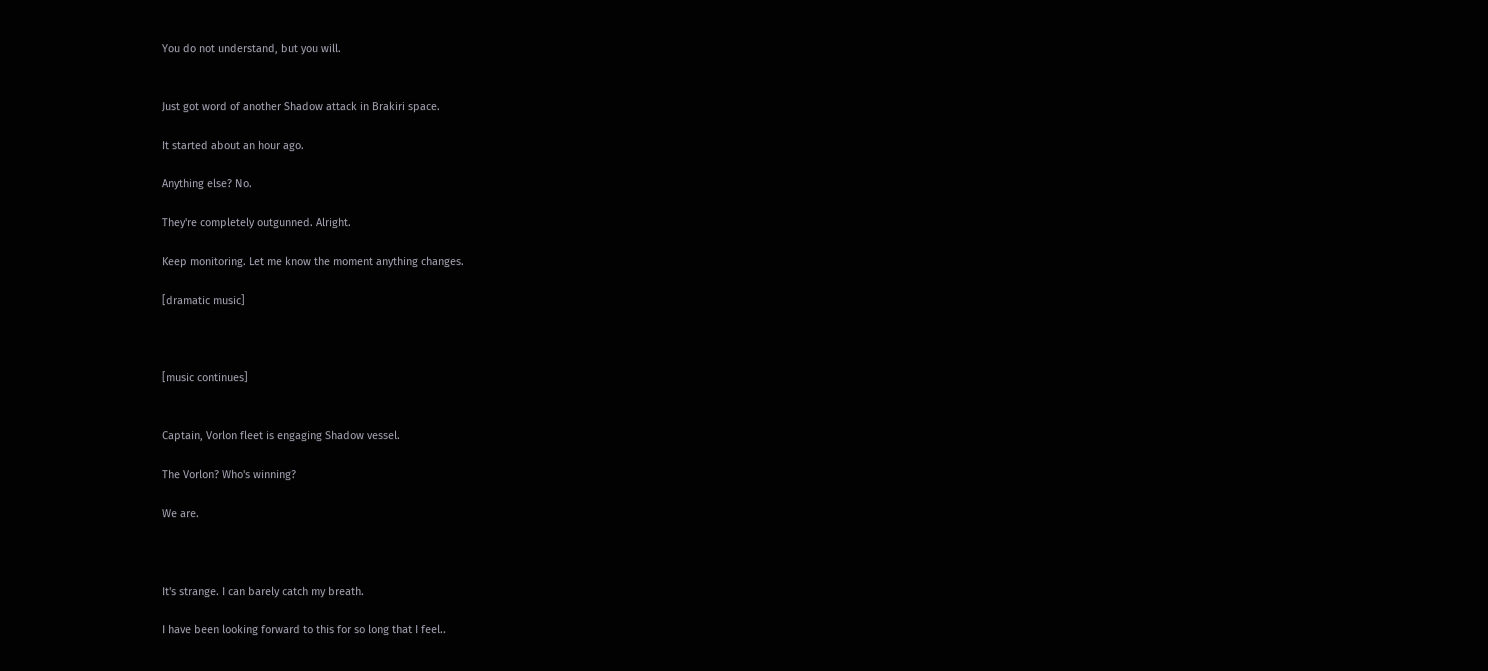You do not understand, but you will.


Just got word of another Shadow attack in Brakiri space.

It started about an hour ago.

Anything else? No.

They're completely outgunned. Alright.

Keep monitoring. Let me know the moment anything changes.

[dramatic music]



[music continues]


Captain, Vorlon fleet is engaging Shadow vessel.

The Vorlon? Who's winning?

We are.



It's strange. I can barely catch my breath.

I have been looking forward to this for so long that I feel..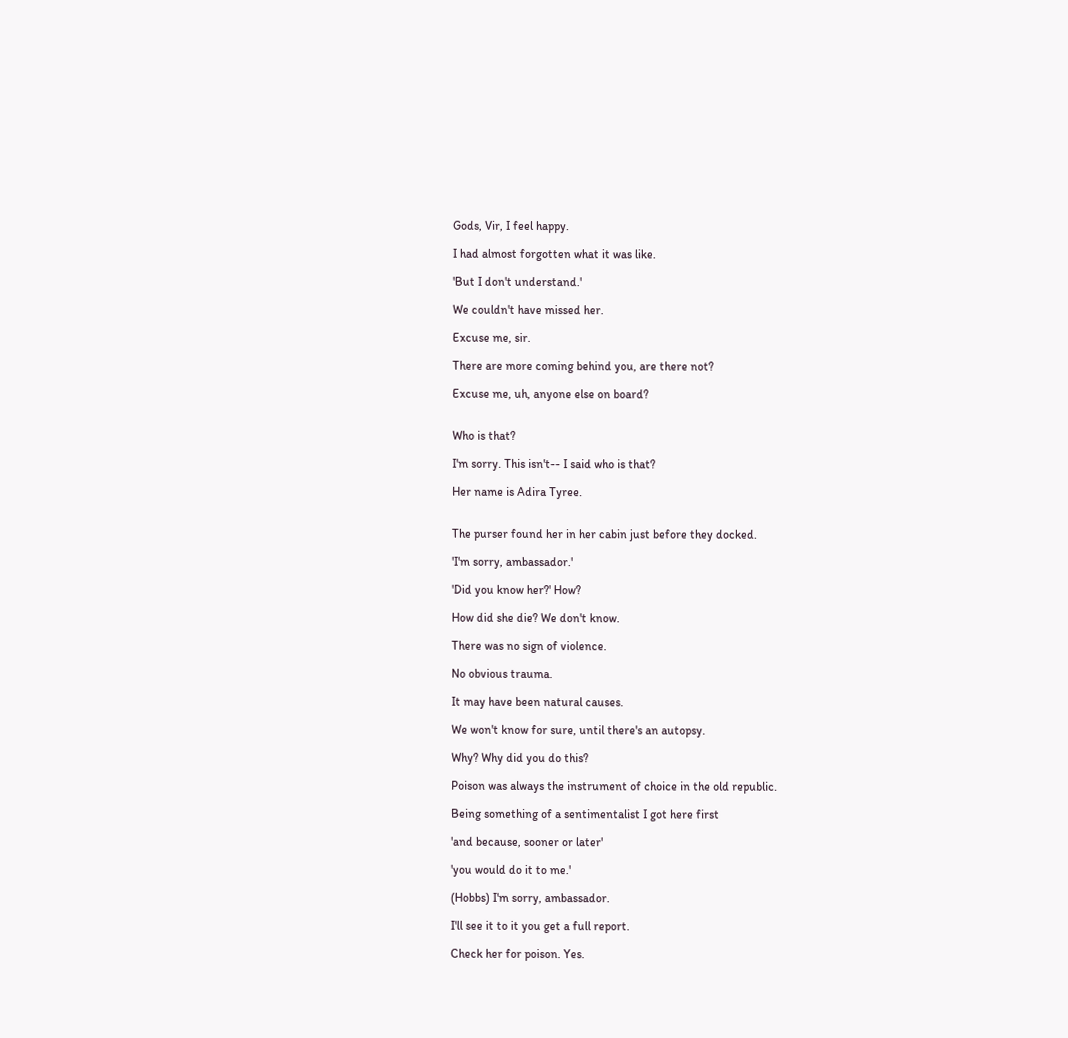Gods, Vir, I feel happy.

I had almost forgotten what it was like.

'But I don't understand.'

We couldn't have missed her.

Excuse me, sir.

There are more coming behind you, are there not?

Excuse me, uh, anyone else on board?


Who is that?

I'm sorry. This isn't-- I said who is that?

Her name is Adira Tyree.


The purser found her in her cabin just before they docked.

'I'm sorry, ambassador.'

'Did you know her?' How?

How did she die? We don't know.

There was no sign of violence.

No obvious trauma.

It may have been natural causes.

We won't know for sure, until there's an autopsy.

Why? Why did you do this?

Poison was always the instrument of choice in the old republic.

Being something of a sentimentalist I got here first

'and because, sooner or later'

'you would do it to me.'

(Hobbs) I'm sorry, ambassador.

I'll see it to it you get a full report.

Check her for poison. Yes.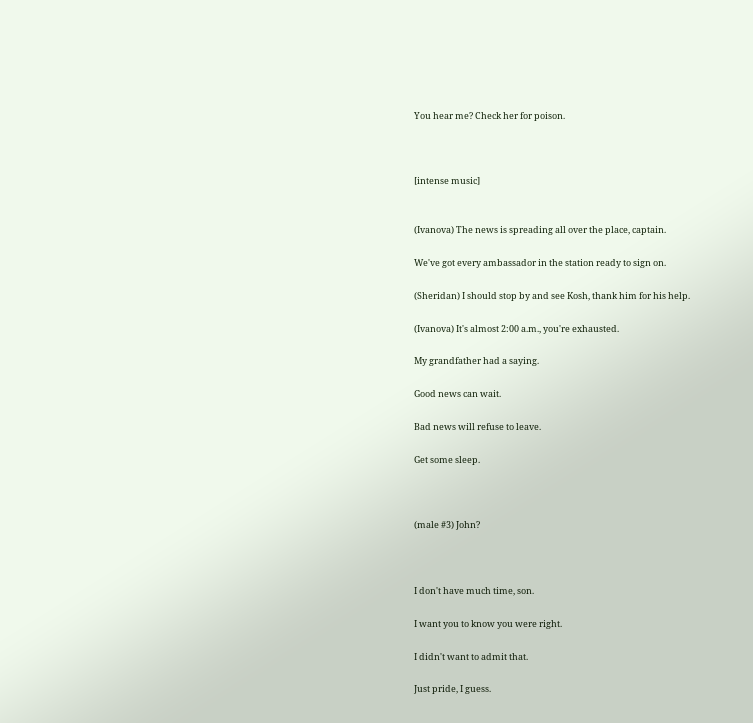You hear me? Check her for poison.



[intense music]


(Ivanova) The news is spreading all over the place, captain.

We've got every ambassador in the station ready to sign on.

(Sheridan) I should stop by and see Kosh, thank him for his help.

(Ivanova) It's almost 2:00 a.m., you're exhausted.

My grandfather had a saying.

Good news can wait.

Bad news will refuse to leave.

Get some sleep.



(male #3) John?



I don't have much time, son.

I want you to know you were right.

I didn't want to admit that.

Just pride, I guess.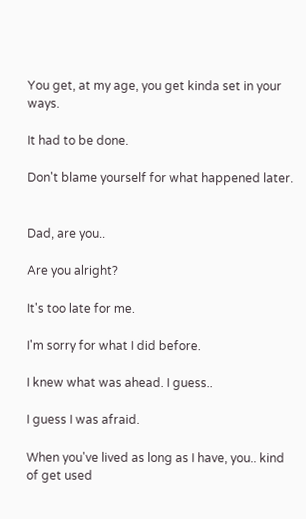You get, at my age, you get kinda set in your ways.

It had to be done.

Don't blame yourself for what happened later.


Dad, are you..

Are you alright?

It's too late for me.

I'm sorry for what I did before.

I knew what was ahead. I guess..

I guess I was afraid.

When you've lived as long as I have, you.. kind of get used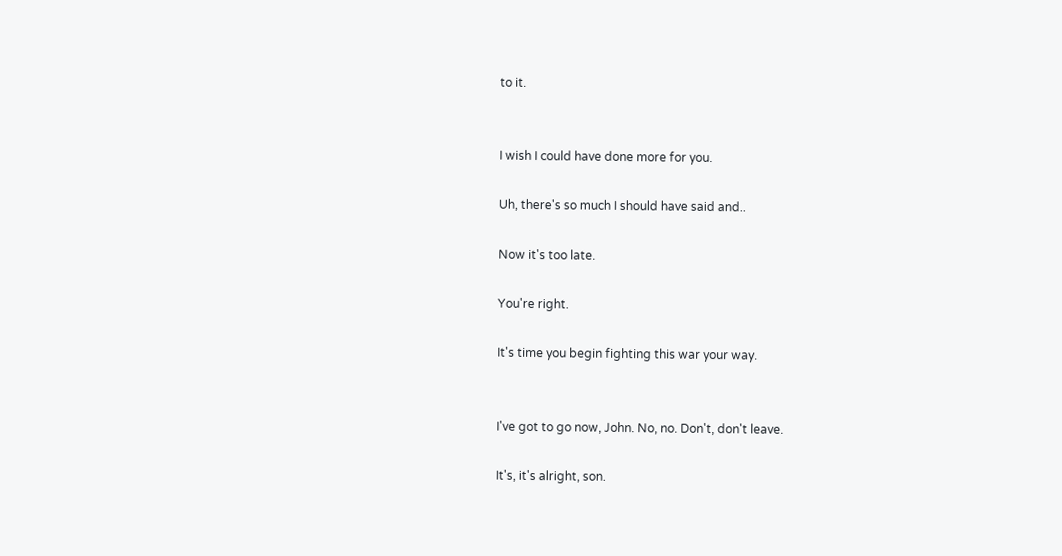to it.


I wish I could have done more for you.

Uh, there's so much I should have said and..

Now it's too late.

You're right.

It's time you begin fighting this war your way.


I've got to go now, John. No, no. Don't, don't leave.

It's, it's alright, son.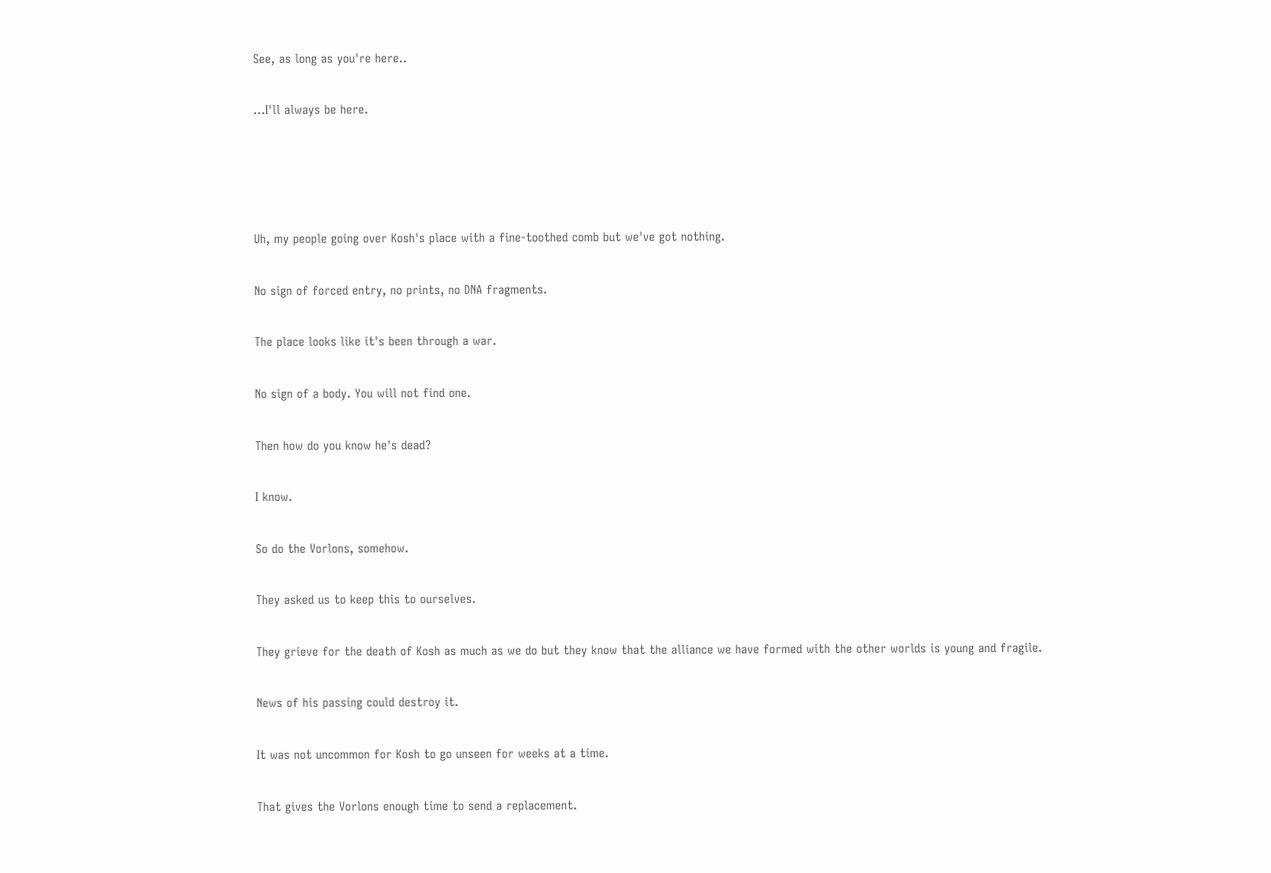See, as long as you're here..

...I'll always be here.




Uh, my people going over Kosh's place with a fine-toothed comb but we've got nothing.

No sign of forced entry, no prints, no DNA fragments.

The place looks like it's been through a war.

No sign of a body. You will not find one.

Then how do you know he's dead?

I know.

So do the Vorlons, somehow.

They asked us to keep this to ourselves.

They grieve for the death of Kosh as much as we do but they know that the alliance we have formed with the other worlds is young and fragile.

News of his passing could destroy it.

It was not uncommon for Kosh to go unseen for weeks at a time.

That gives the Vorlons enough time to send a replacement.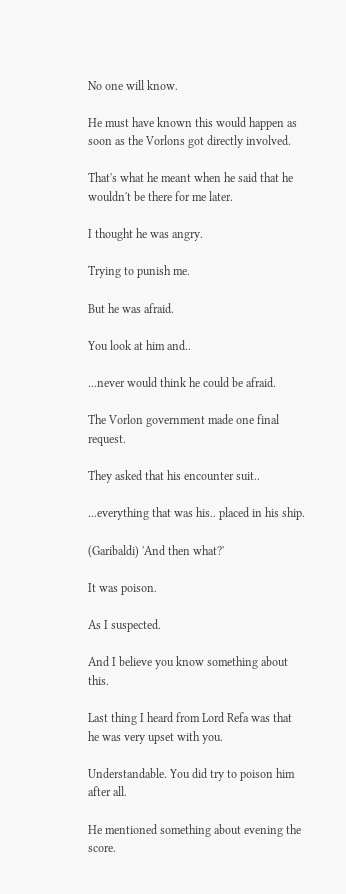No one will know.

He must have known this would happen as soon as the Vorlons got directly involved.

That's what he meant when he said that he wouldn't be there for me later.

I thought he was angry.

Trying to punish me.

But he was afraid.

You look at him and..

...never would think he could be afraid.

The Vorlon government made one final request.

They asked that his encounter suit..

...everything that was his.. placed in his ship.

(Garibaldi) 'And then what?'

It was poison.

As I suspected.

And I believe you know something about this.

Last thing I heard from Lord Refa was that he was very upset with you.

Understandable. You did try to poison him after all.

He mentioned something about evening the score.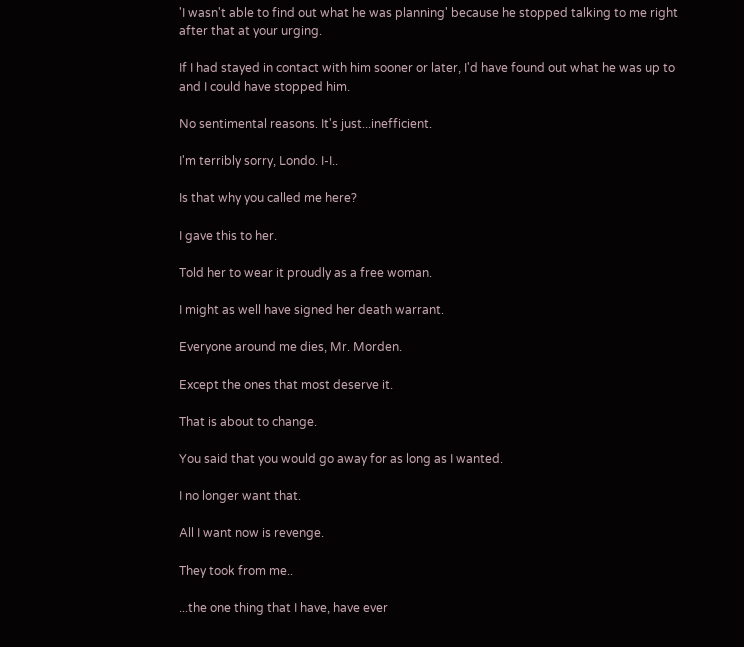'I wasn't able to find out what he was planning' because he stopped talking to me right after that at your urging.

If I had stayed in contact with him sooner or later, I'd have found out what he was up to and I could have stopped him.

No sentimental reasons. It's just...inefficient.

I'm terribly sorry, Londo. I-I..

Is that why you called me here?

I gave this to her.

Told her to wear it proudly as a free woman.

I might as well have signed her death warrant.

Everyone around me dies, Mr. Morden.

Except the ones that most deserve it.

That is about to change.

You said that you would go away for as long as I wanted.

I no longer want that.

All I want now is revenge.

They took from me..

...the one thing that I have, have ever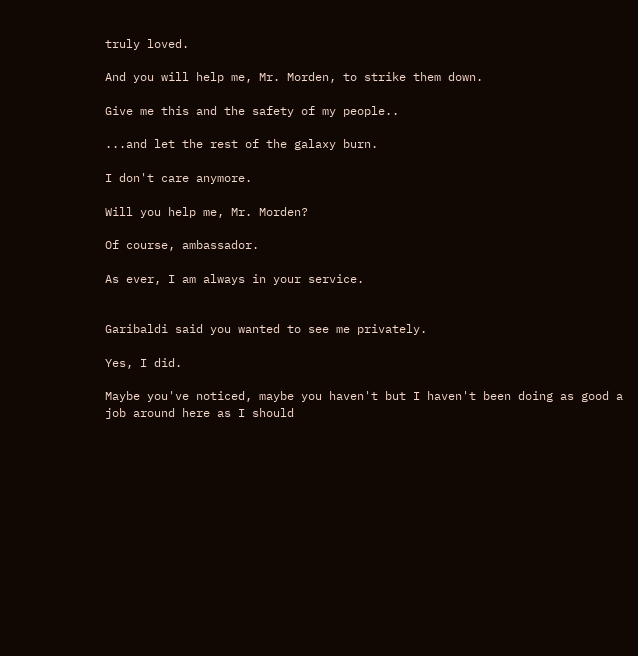truly loved.

And you will help me, Mr. Morden, to strike them down.

Give me this and the safety of my people..

...and let the rest of the galaxy burn.

I don't care anymore.

Will you help me, Mr. Morden?

Of course, ambassador.

As ever, I am always in your service.


Garibaldi said you wanted to see me privately.

Yes, I did.

Maybe you've noticed, maybe you haven't but I haven't been doing as good a job around here as I should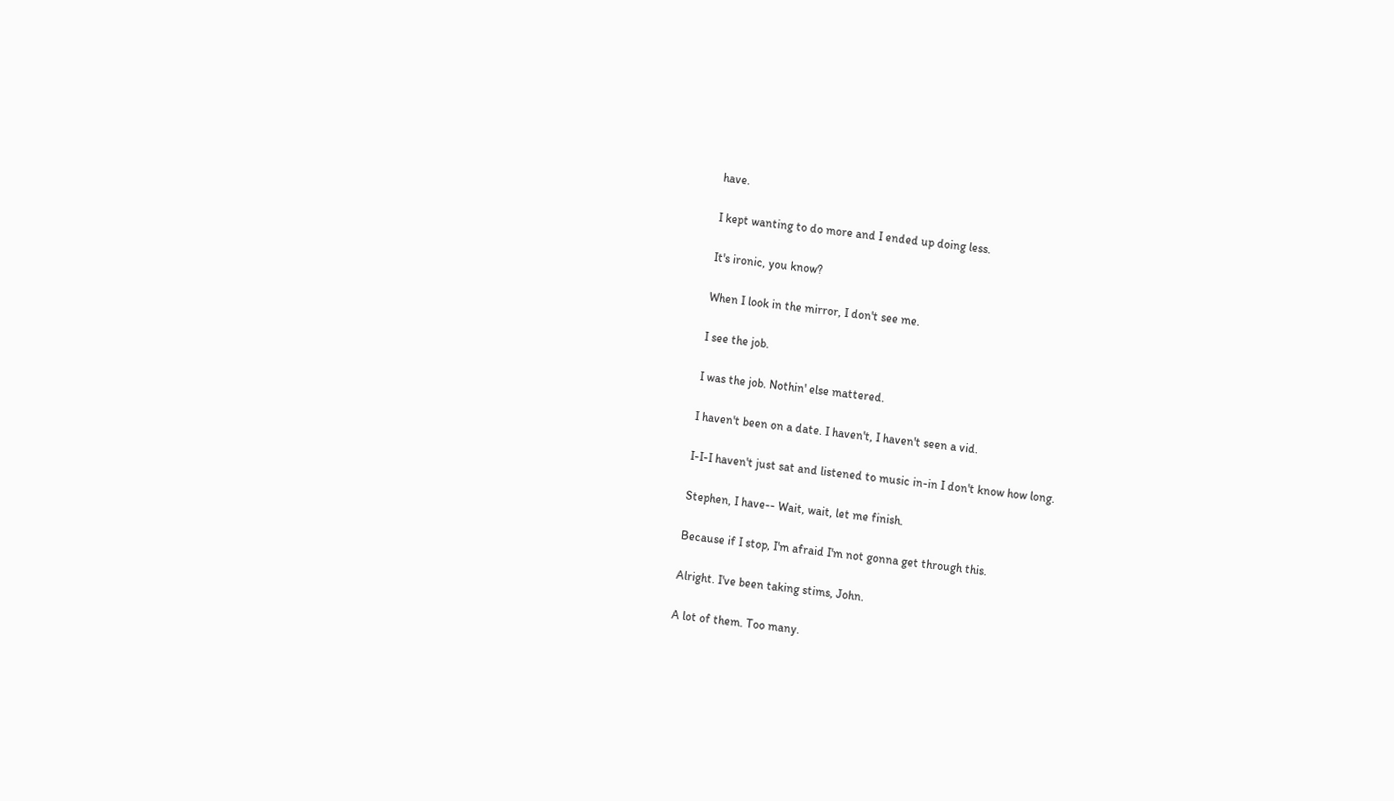have.

I kept wanting to do more and I ended up doing less.

It's ironic, you know?

When I look in the mirror, I don't see me.

I see the job.

I was the job. Nothin' else mattered.

I haven't been on a date. I haven't, I haven't seen a vid.

I-I-I haven't just sat and listened to music in-in I don't know how long.

Stephen, I have-- Wait, wait, let me finish.

Because if I stop, I'm afraid I'm not gonna get through this.

Alright. I've been taking stims, John.

A lot of them. Too many.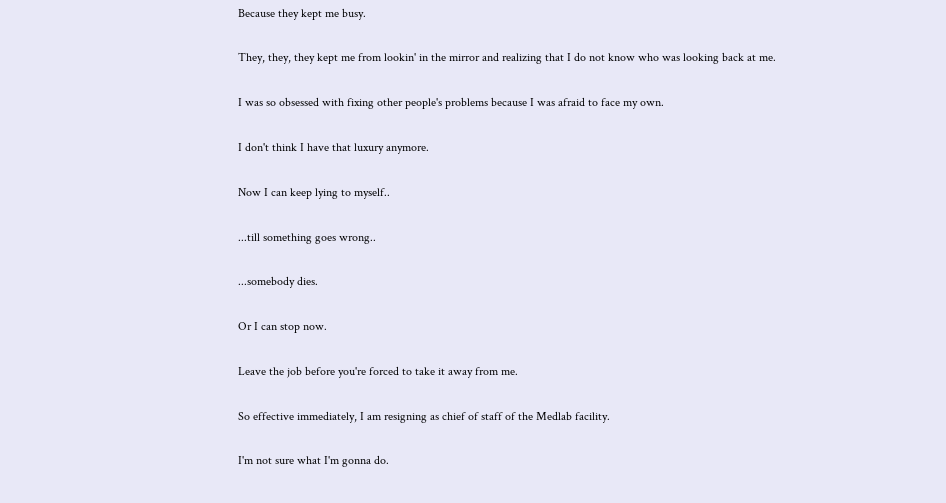Because they kept me busy.

They, they, they kept me from lookin' in the mirror and realizing that I do not know who was looking back at me.

I was so obsessed with fixing other people's problems because I was afraid to face my own.

I don't think I have that luxury anymore.

Now I can keep lying to myself..

...till something goes wrong..

...somebody dies.

Or I can stop now.

Leave the job before you're forced to take it away from me.

So effective immediately, I am resigning as chief of staff of the Medlab facility.

I'm not sure what I'm gonna do.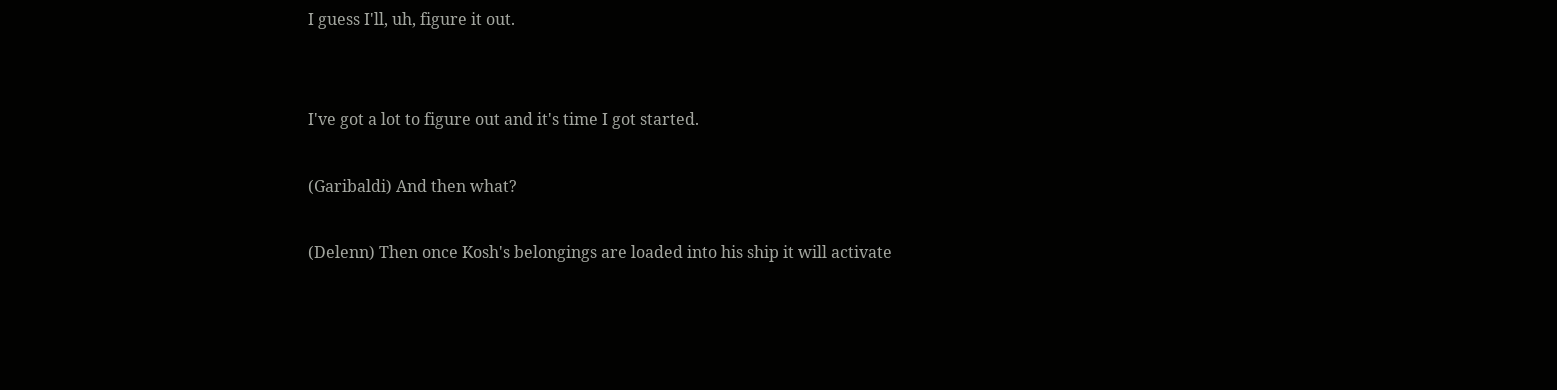I guess I'll, uh, figure it out.


I've got a lot to figure out and it's time I got started.

(Garibaldi) And then what?

(Delenn) Then once Kosh's belongings are loaded into his ship it will activate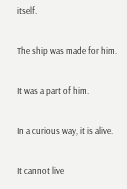itself.

The ship was made for him.

It was a part of him.

In a curious way, it is alive.

It cannot live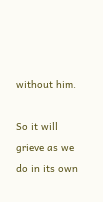without him.

So it will grieve as we do in its own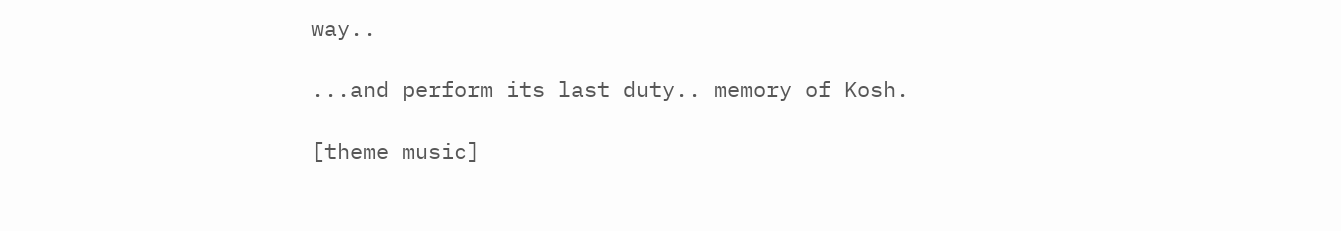way..

...and perform its last duty.. memory of Kosh.

[theme music]